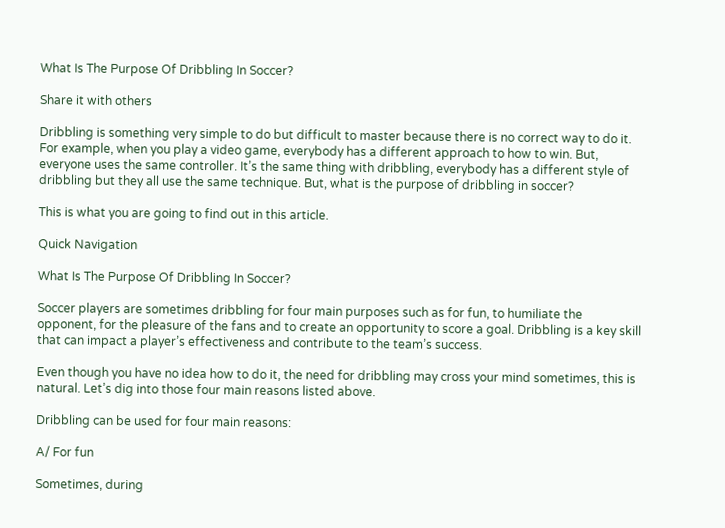What Is The Purpose Of Dribbling In Soccer?

Share it with others

Dribbling is something very simple to do but difficult to master because there is no correct way to do it. For example, when you play a video game, everybody has a different approach to how to win. But, everyone uses the same controller. It’s the same thing with dribbling, everybody has a different style of dribbling but they all use the same technique. But, what is the purpose of dribbling in soccer?

This is what you are going to find out in this article.

Quick Navigation

What Is The Purpose Of Dribbling In Soccer?

Soccer players are sometimes dribbling for four main purposes such as for fun, to humiliate the opponent, for the pleasure of the fans and to create an opportunity to score a goal. Dribbling is a key skill that can impact a player’s effectiveness and contribute to the team’s success.

Even though you have no idea how to do it, the need for dribbling may cross your mind sometimes, this is natural. Let’s dig into those four main reasons listed above.

Dribbling can be used for four main reasons:

A/ For fun

Sometimes, during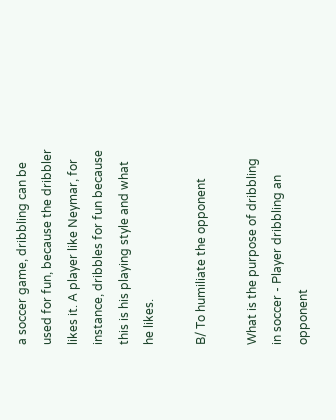a soccer game, dribbling can be used for fun, because the dribbler likes it. A player like Neymar, for instance, dribbles for fun because this is his playing style and what he likes.

B/ To humiliate the opponent

What is the purpose of dribbling in soccer - Player dribbling an opponent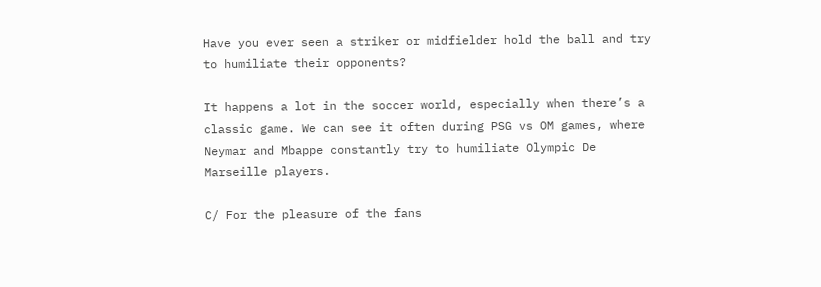Have you ever seen a striker or midfielder hold the ball and try to humiliate their opponents?

It happens a lot in the soccer world, especially when there’s a classic game. We can see it often during PSG vs OM games, where Neymar and Mbappe constantly try to humiliate Olympic De Marseille players.

C/ For the pleasure of the fans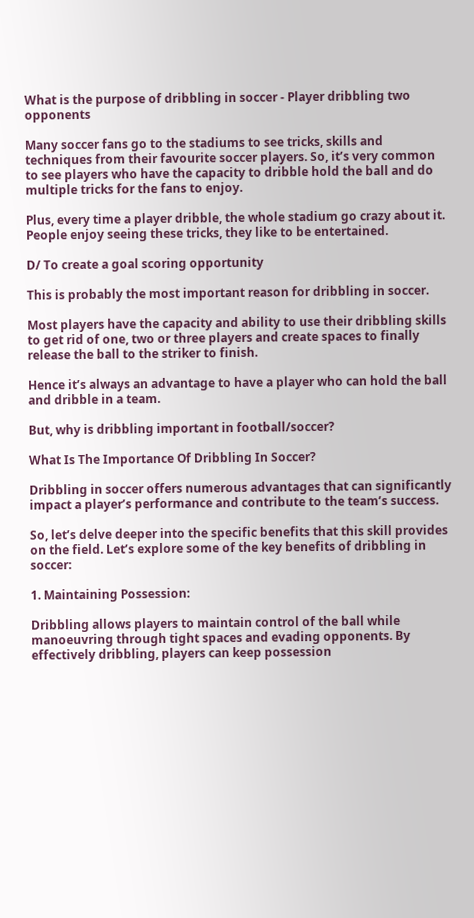What is the purpose of dribbling in soccer - Player dribbling two opponents

Many soccer fans go to the stadiums to see tricks, skills and techniques from their favourite soccer players. So, it’s very common to see players who have the capacity to dribble hold the ball and do multiple tricks for the fans to enjoy.

Plus, every time a player dribble, the whole stadium go crazy about it. People enjoy seeing these tricks, they like to be entertained.

D/ To create a goal scoring opportunity

This is probably the most important reason for dribbling in soccer.

Most players have the capacity and ability to use their dribbling skills to get rid of one, two or three players and create spaces to finally release the ball to the striker to finish.

Hence it’s always an advantage to have a player who can hold the ball and dribble in a team.

But, why is dribbling important in football/soccer?

What Is The Importance Of Dribbling In Soccer?

Dribbling in soccer offers numerous advantages that can significantly impact a player’s performance and contribute to the team’s success.

So, let’s delve deeper into the specific benefits that this skill provides on the field. Let’s explore some of the key benefits of dribbling in soccer:

1. Maintaining Possession:

Dribbling allows players to maintain control of the ball while manoeuvring through tight spaces and evading opponents. By effectively dribbling, players can keep possession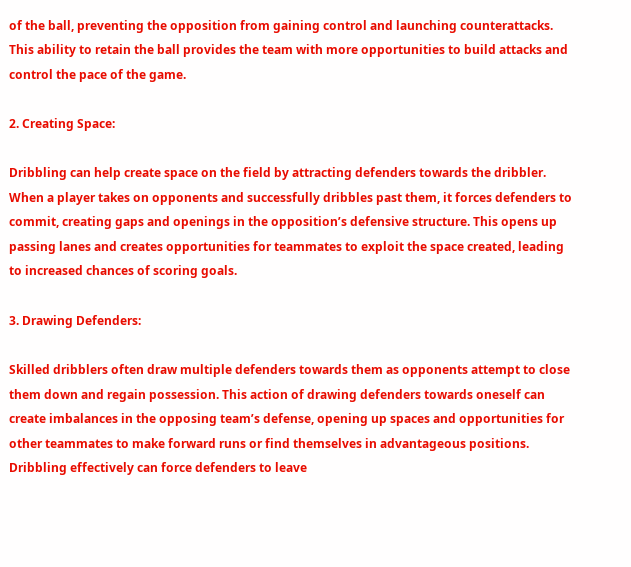of the ball, preventing the opposition from gaining control and launching counterattacks. This ability to retain the ball provides the team with more opportunities to build attacks and control the pace of the game.

2. Creating Space:

Dribbling can help create space on the field by attracting defenders towards the dribbler. When a player takes on opponents and successfully dribbles past them, it forces defenders to commit, creating gaps and openings in the opposition’s defensive structure. This opens up passing lanes and creates opportunities for teammates to exploit the space created, leading to increased chances of scoring goals.

3. Drawing Defenders:

Skilled dribblers often draw multiple defenders towards them as opponents attempt to close them down and regain possession. This action of drawing defenders towards oneself can create imbalances in the opposing team’s defense, opening up spaces and opportunities for other teammates to make forward runs or find themselves in advantageous positions. Dribbling effectively can force defenders to leave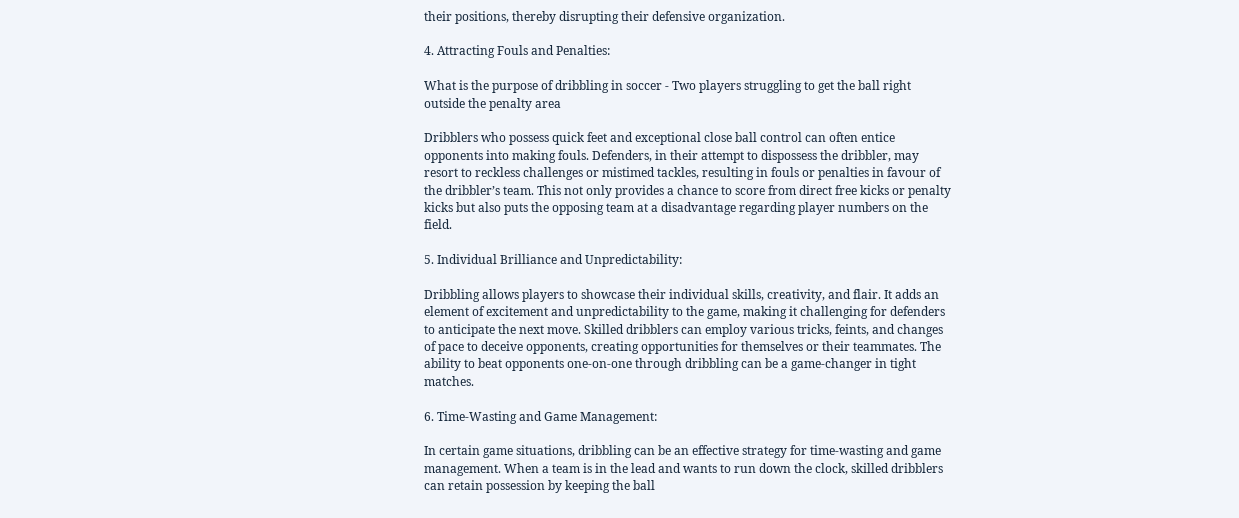their positions, thereby disrupting their defensive organization.

4. Attracting Fouls and Penalties:

What is the purpose of dribbling in soccer - Two players struggling to get the ball right outside the penalty area

Dribblers who possess quick feet and exceptional close ball control can often entice opponents into making fouls. Defenders, in their attempt to dispossess the dribbler, may resort to reckless challenges or mistimed tackles, resulting in fouls or penalties in favour of the dribbler’s team. This not only provides a chance to score from direct free kicks or penalty kicks but also puts the opposing team at a disadvantage regarding player numbers on the field.

5. Individual Brilliance and Unpredictability:

Dribbling allows players to showcase their individual skills, creativity, and flair. It adds an element of excitement and unpredictability to the game, making it challenging for defenders to anticipate the next move. Skilled dribblers can employ various tricks, feints, and changes of pace to deceive opponents, creating opportunities for themselves or their teammates. The ability to beat opponents one-on-one through dribbling can be a game-changer in tight matches.

6. Time-Wasting and Game Management:

In certain game situations, dribbling can be an effective strategy for time-wasting and game management. When a team is in the lead and wants to run down the clock, skilled dribblers can retain possession by keeping the ball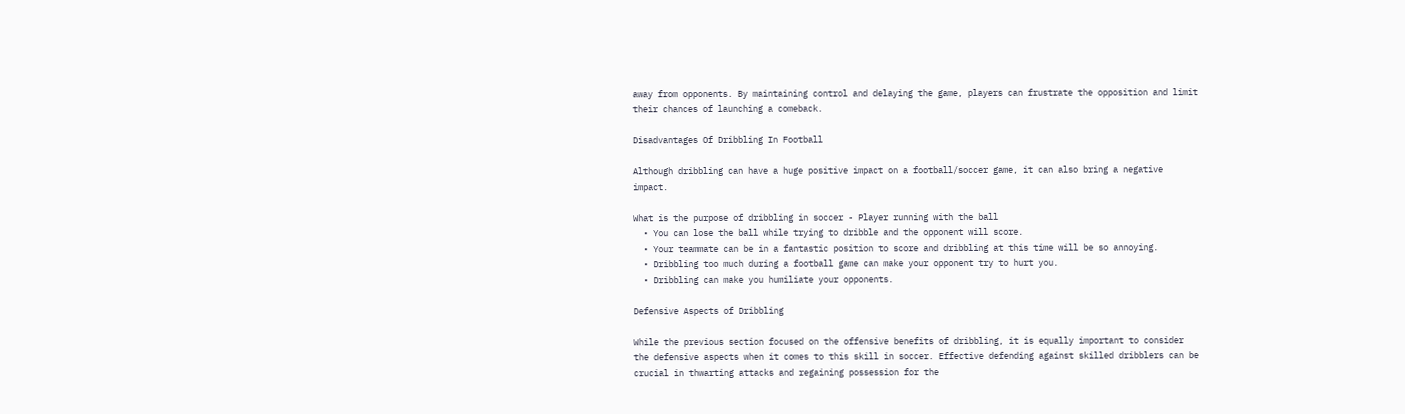away from opponents. By maintaining control and delaying the game, players can frustrate the opposition and limit their chances of launching a comeback.

Disadvantages Of Dribbling In Football

Although dribbling can have a huge positive impact on a football/soccer game, it can also bring a negative impact.

What is the purpose of dribbling in soccer - Player running with the ball
  • You can lose the ball while trying to dribble and the opponent will score.
  • Your teammate can be in a fantastic position to score and dribbling at this time will be so annoying.
  • Dribbling too much during a football game can make your opponent try to hurt you.
  • Dribbling can make you humiliate your opponents.

Defensive Aspects of Dribbling

While the previous section focused on the offensive benefits of dribbling, it is equally important to consider the defensive aspects when it comes to this skill in soccer. Effective defending against skilled dribblers can be crucial in thwarting attacks and regaining possession for the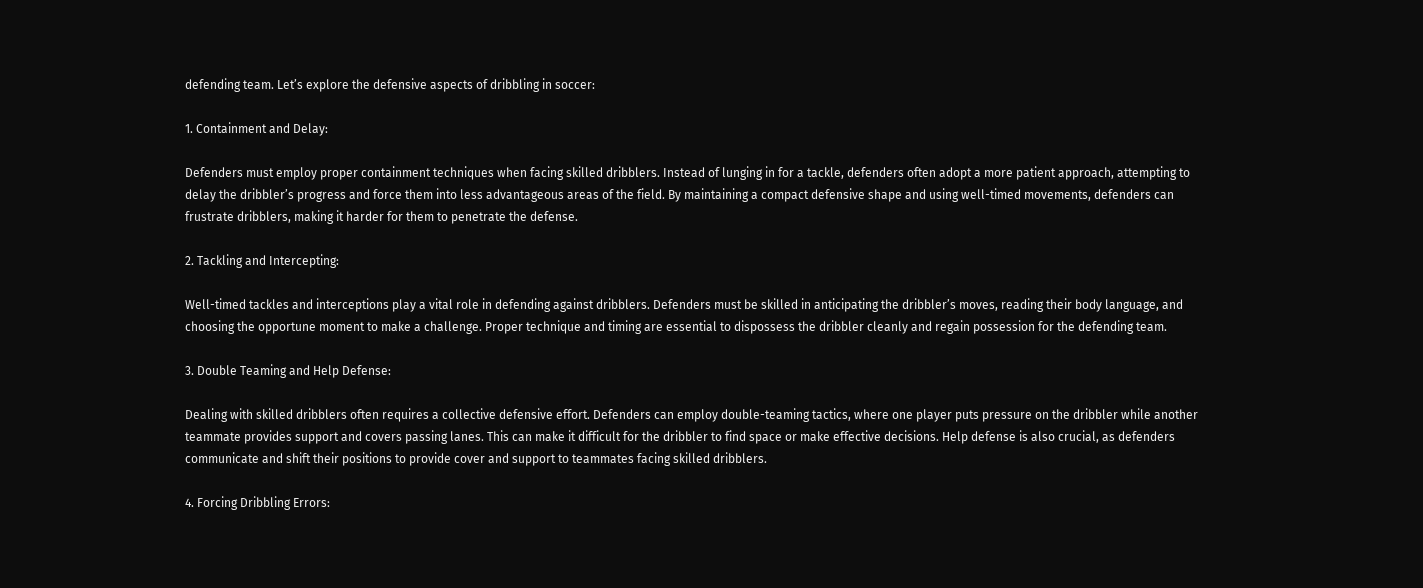defending team. Let’s explore the defensive aspects of dribbling in soccer:

1. Containment and Delay:

Defenders must employ proper containment techniques when facing skilled dribblers. Instead of lunging in for a tackle, defenders often adopt a more patient approach, attempting to delay the dribbler’s progress and force them into less advantageous areas of the field. By maintaining a compact defensive shape and using well-timed movements, defenders can frustrate dribblers, making it harder for them to penetrate the defense.

2. Tackling and Intercepting:

Well-timed tackles and interceptions play a vital role in defending against dribblers. Defenders must be skilled in anticipating the dribbler’s moves, reading their body language, and choosing the opportune moment to make a challenge. Proper technique and timing are essential to dispossess the dribbler cleanly and regain possession for the defending team.

3. Double Teaming and Help Defense:

Dealing with skilled dribblers often requires a collective defensive effort. Defenders can employ double-teaming tactics, where one player puts pressure on the dribbler while another teammate provides support and covers passing lanes. This can make it difficult for the dribbler to find space or make effective decisions. Help defense is also crucial, as defenders communicate and shift their positions to provide cover and support to teammates facing skilled dribblers.

4. Forcing Dribbling Errors: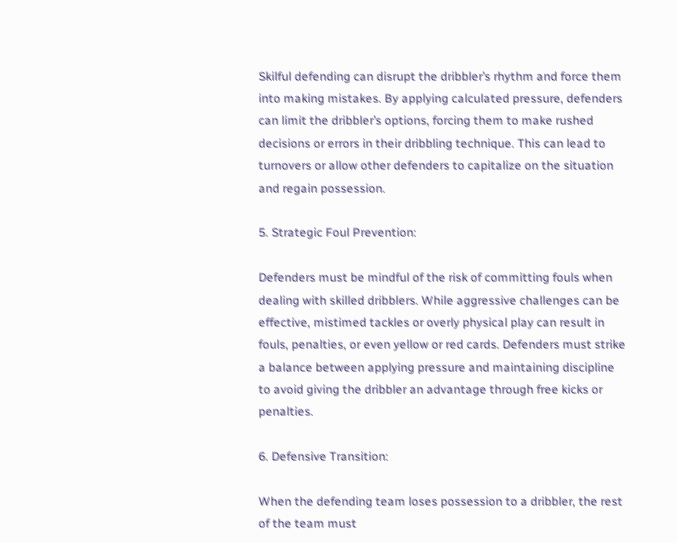Skilful defending can disrupt the dribbler’s rhythm and force them into making mistakes. By applying calculated pressure, defenders can limit the dribbler’s options, forcing them to make rushed decisions or errors in their dribbling technique. This can lead to turnovers or allow other defenders to capitalize on the situation and regain possession.

5. Strategic Foul Prevention:

Defenders must be mindful of the risk of committing fouls when dealing with skilled dribblers. While aggressive challenges can be effective, mistimed tackles or overly physical play can result in fouls, penalties, or even yellow or red cards. Defenders must strike a balance between applying pressure and maintaining discipline to avoid giving the dribbler an advantage through free kicks or penalties.

6. Defensive Transition:

When the defending team loses possession to a dribbler, the rest of the team must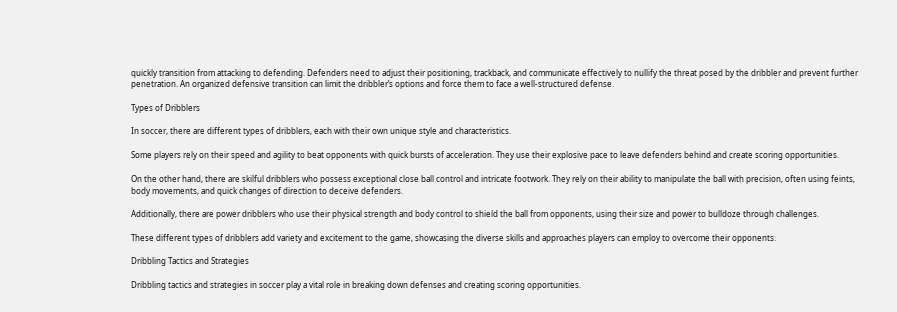quickly transition from attacking to defending. Defenders need to adjust their positioning, trackback, and communicate effectively to nullify the threat posed by the dribbler and prevent further penetration. An organized defensive transition can limit the dribbler’s options and force them to face a well-structured defense.

Types of Dribblers

In soccer, there are different types of dribblers, each with their own unique style and characteristics.

Some players rely on their speed and agility to beat opponents with quick bursts of acceleration. They use their explosive pace to leave defenders behind and create scoring opportunities.

On the other hand, there are skilful dribblers who possess exceptional close ball control and intricate footwork. They rely on their ability to manipulate the ball with precision, often using feints, body movements, and quick changes of direction to deceive defenders.

Additionally, there are power dribblers who use their physical strength and body control to shield the ball from opponents, using their size and power to bulldoze through challenges.

These different types of dribblers add variety and excitement to the game, showcasing the diverse skills and approaches players can employ to overcome their opponents.

Dribbling Tactics and Strategies

Dribbling tactics and strategies in soccer play a vital role in breaking down defenses and creating scoring opportunities.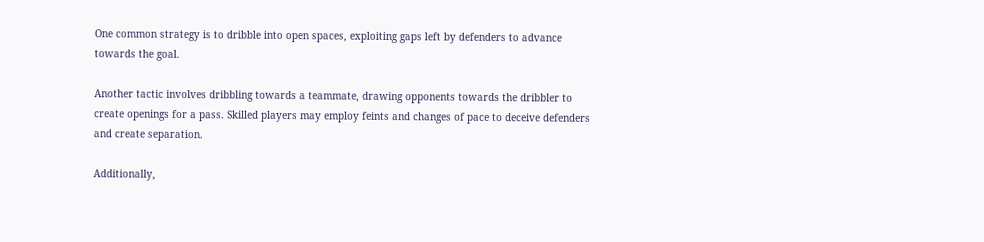One common strategy is to dribble into open spaces, exploiting gaps left by defenders to advance towards the goal.

Another tactic involves dribbling towards a teammate, drawing opponents towards the dribbler to create openings for a pass. Skilled players may employ feints and changes of pace to deceive defenders and create separation.

Additionally,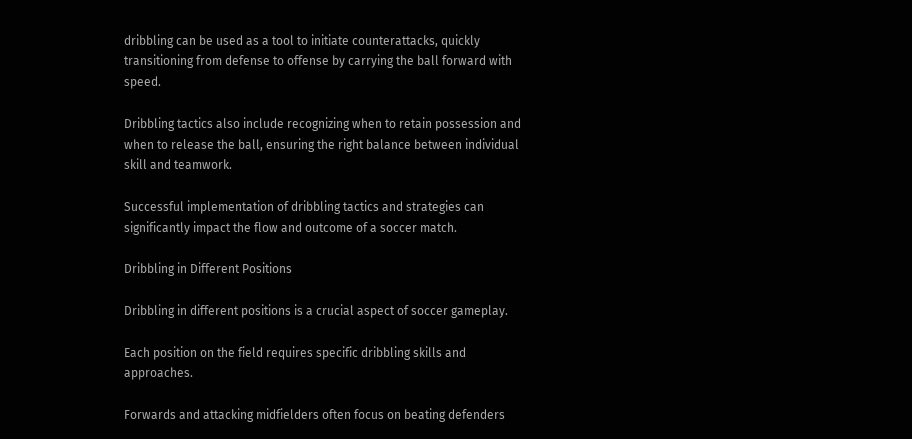dribbling can be used as a tool to initiate counterattacks, quickly transitioning from defense to offense by carrying the ball forward with speed.

Dribbling tactics also include recognizing when to retain possession and when to release the ball, ensuring the right balance between individual skill and teamwork.

Successful implementation of dribbling tactics and strategies can significantly impact the flow and outcome of a soccer match.

Dribbling in Different Positions

Dribbling in different positions is a crucial aspect of soccer gameplay.

Each position on the field requires specific dribbling skills and approaches.

Forwards and attacking midfielders often focus on beating defenders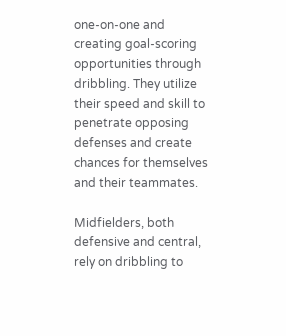one-on-one and creating goal-scoring opportunities through dribbling. They utilize their speed and skill to penetrate opposing defenses and create chances for themselves and their teammates.

Midfielders, both defensive and central, rely on dribbling to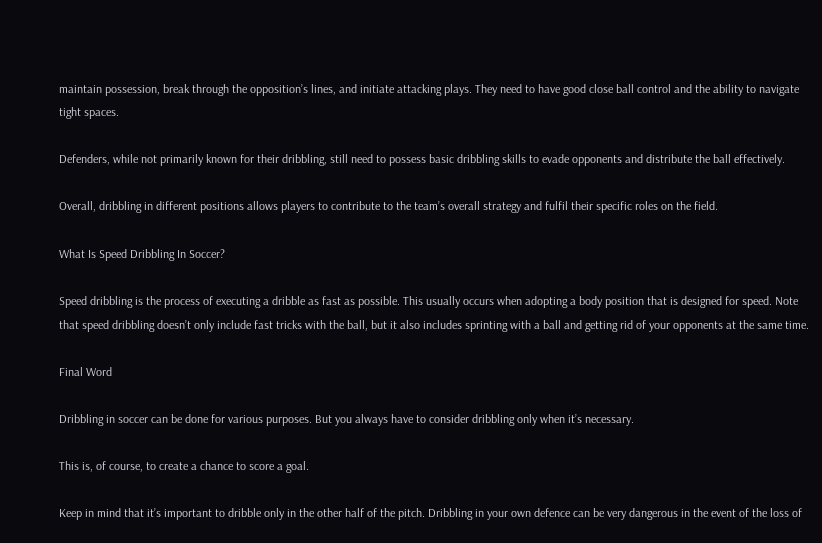maintain possession, break through the opposition’s lines, and initiate attacking plays. They need to have good close ball control and the ability to navigate tight spaces.

Defenders, while not primarily known for their dribbling, still need to possess basic dribbling skills to evade opponents and distribute the ball effectively.

Overall, dribbling in different positions allows players to contribute to the team’s overall strategy and fulfil their specific roles on the field.

What Is Speed Dribbling In Soccer?

Speed dribbling is the process of executing a dribble as fast as possible. This usually occurs when adopting a body position that is designed for speed. Note that speed dribbling doesn’t only include fast tricks with the ball, but it also includes sprinting with a ball and getting rid of your opponents at the same time.

Final Word

Dribbling in soccer can be done for various purposes. But you always have to consider dribbling only when it’s necessary.

This is, of course, to create a chance to score a goal.

Keep in mind that it’s important to dribble only in the other half of the pitch. Dribbling in your own defence can be very dangerous in the event of the loss of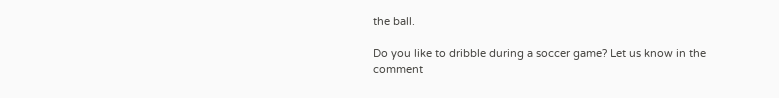the ball.

Do you like to dribble during a soccer game? Let us know in the comment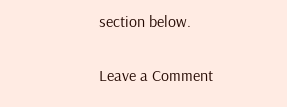section below.

Leave a Comment